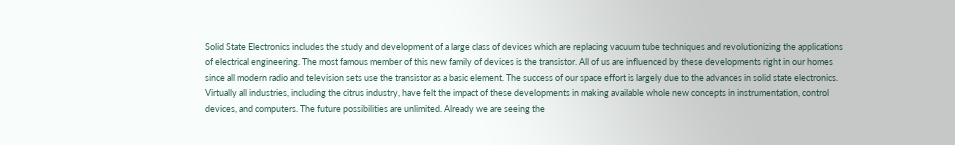Solid State Electronics includes the study and development of a large class of devices which are replacing vacuum tube techniques and revolutionizing the applications of electrical engineering. The most famous member of this new family of devices is the transistor. All of us are influenced by these developments right in our homes since all modern radio and television sets use the transistor as a basic element. The success of our space effort is largely due to the advances in solid state electronics. Virtually all industries, including the citrus industry, have felt the impact of these developments in making available whole new concepts in instrumentation, control devices, and computers. The future possibilities are unlimited. Already we are seeing the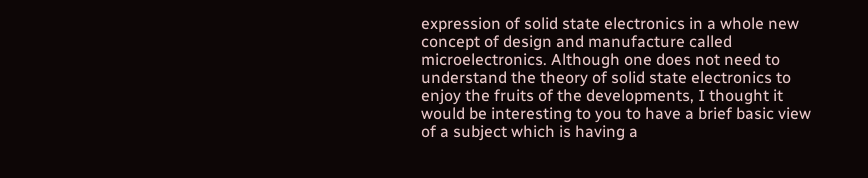expression of solid state electronics in a whole new concept of design and manufacture called microelectronics. Although one does not need to understand the theory of solid state electronics to enjoy the fruits of the developments, I thought it would be interesting to you to have a brief basic view of a subject which is having a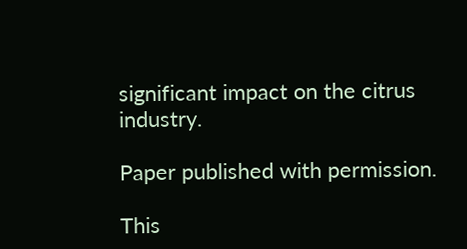significant impact on the citrus industry.

Paper published with permission.

This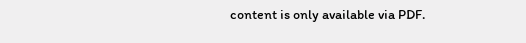content is only available via PDF.